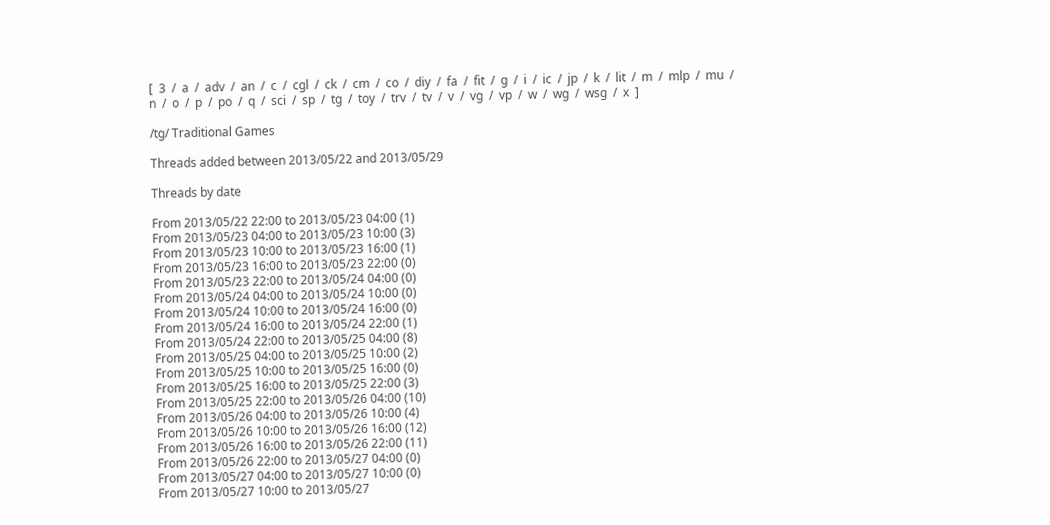[  3  /  a  /  adv  /  an  /  c  /  cgl  /  ck  /  cm  /  co  /  diy  /  fa  /  fit  /  g  /  i  /  ic  /  jp  /  k  /  lit  /  m  /  mlp  /  mu  /  n  /  o  /  p  /  po  /  q  /  sci  /  sp  /  tg  /  toy  /  trv  /  tv  /  v  /  vg  /  vp  /  w  /  wg  /  wsg  /  x  ]

/tg/ Traditional Games

Threads added between 2013/05/22 and 2013/05/29

Threads by date

From 2013/05/22 22:00 to 2013/05/23 04:00 (1)
From 2013/05/23 04:00 to 2013/05/23 10:00 (3)
From 2013/05/23 10:00 to 2013/05/23 16:00 (1)
From 2013/05/23 16:00 to 2013/05/23 22:00 (0)
From 2013/05/23 22:00 to 2013/05/24 04:00 (0)
From 2013/05/24 04:00 to 2013/05/24 10:00 (0)
From 2013/05/24 10:00 to 2013/05/24 16:00 (0)
From 2013/05/24 16:00 to 2013/05/24 22:00 (1)
From 2013/05/24 22:00 to 2013/05/25 04:00 (8)
From 2013/05/25 04:00 to 2013/05/25 10:00 (2)
From 2013/05/25 10:00 to 2013/05/25 16:00 (0)
From 2013/05/25 16:00 to 2013/05/25 22:00 (3)
From 2013/05/25 22:00 to 2013/05/26 04:00 (10)
From 2013/05/26 04:00 to 2013/05/26 10:00 (4)
From 2013/05/26 10:00 to 2013/05/26 16:00 (12)
From 2013/05/26 16:00 to 2013/05/26 22:00 (11)
From 2013/05/26 22:00 to 2013/05/27 04:00 (0)
From 2013/05/27 04:00 to 2013/05/27 10:00 (0)
From 2013/05/27 10:00 to 2013/05/27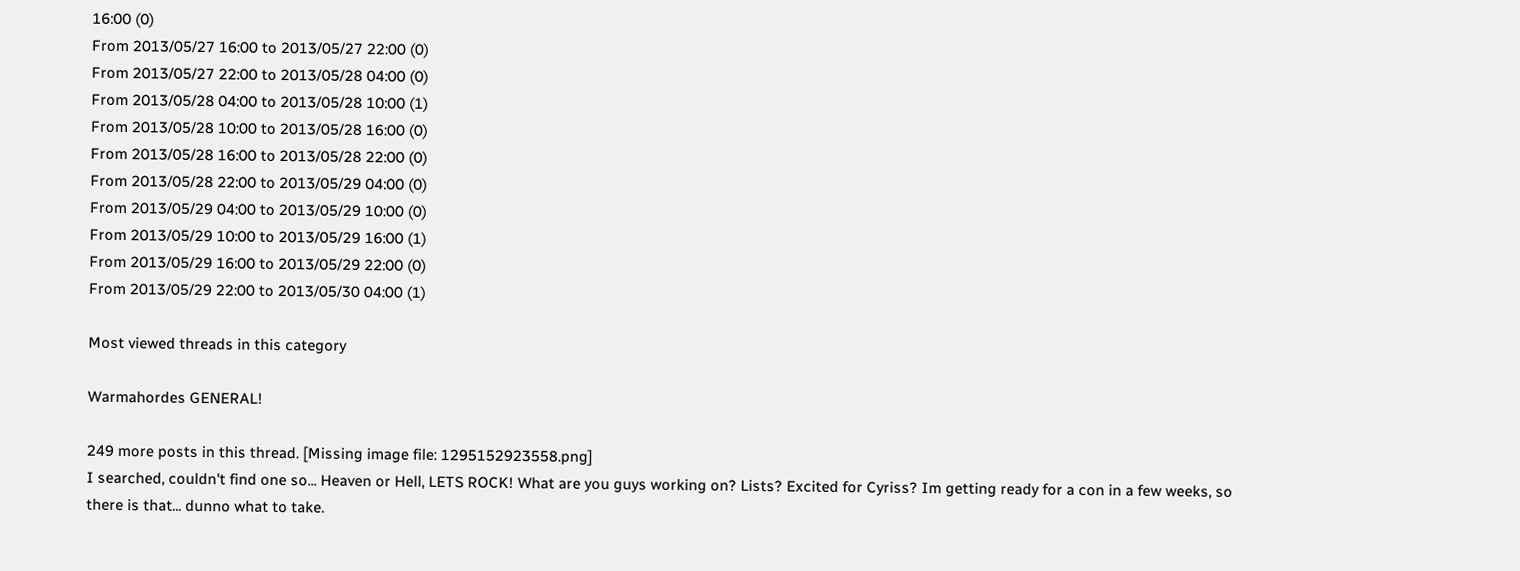16:00 (0)
From 2013/05/27 16:00 to 2013/05/27 22:00 (0)
From 2013/05/27 22:00 to 2013/05/28 04:00 (0)
From 2013/05/28 04:00 to 2013/05/28 10:00 (1)
From 2013/05/28 10:00 to 2013/05/28 16:00 (0)
From 2013/05/28 16:00 to 2013/05/28 22:00 (0)
From 2013/05/28 22:00 to 2013/05/29 04:00 (0)
From 2013/05/29 04:00 to 2013/05/29 10:00 (0)
From 2013/05/29 10:00 to 2013/05/29 16:00 (1)
From 2013/05/29 16:00 to 2013/05/29 22:00 (0)
From 2013/05/29 22:00 to 2013/05/30 04:00 (1)

Most viewed threads in this category

Warmahordes GENERAL!

249 more posts in this thread. [Missing image file: 1295152923558.png]
I searched, couldn't find one so... Heaven or Hell, LETS ROCK! What are you guys working on? Lists? Excited for Cyriss? Im getting ready for a con in a few weeks, so there is that... dunno what to take.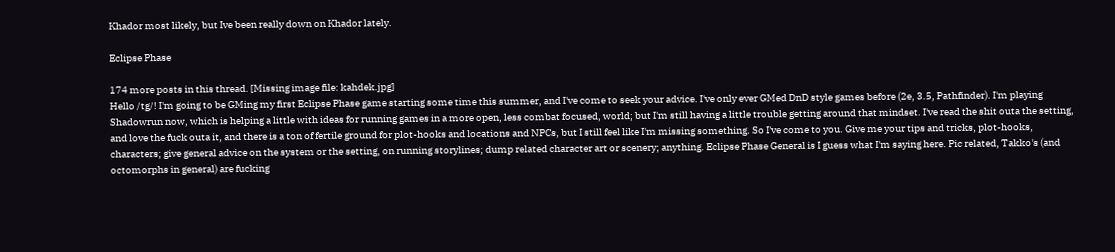Khador most likely, but Ive been really down on Khador lately.

Eclipse Phase

174 more posts in this thread. [Missing image file: kahdek.jpg]
Hello /tg/! I'm going to be GMing my first Eclipse Phase game starting some time this summer, and I've come to seek your advice. I've only ever GMed DnD style games before (2e, 3.5, Pathfinder). I'm playing Shadowrun now, which is helping a little with ideas for running games in a more open, less combat focused, world; but I'm still having a little trouble getting around that mindset. I've read the shit outa the setting, and love the fuck outa it, and there is a ton of fertile ground for plot-hooks and locations and NPCs, but I still feel like I'm missing something. So I've come to you. Give me your tips and tricks, plot-hooks, characters; give general advice on the system or the setting, on running storylines; dump related character art or scenery; anything. Eclipse Phase General is I guess what I'm saying here. Pic related, Takko's (and octomorphs in general) are fucking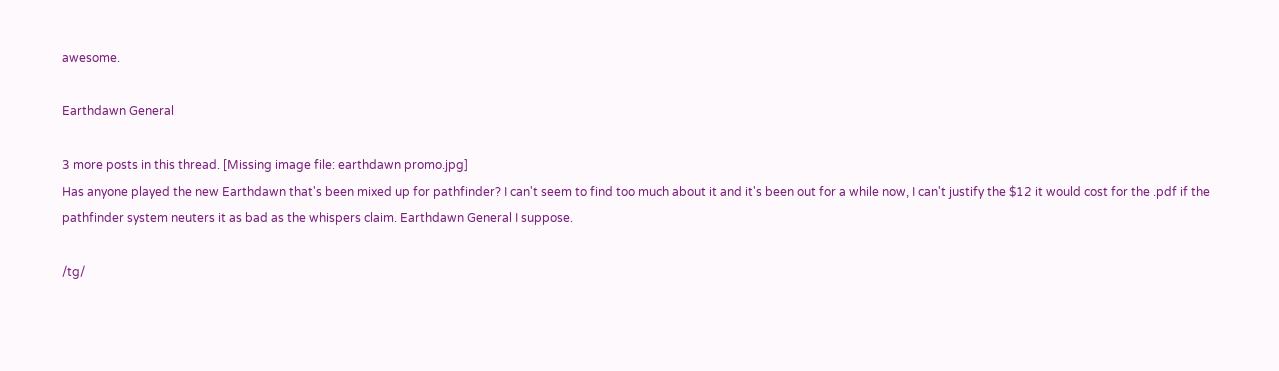awesome.

Earthdawn General

3 more posts in this thread. [Missing image file: earthdawn promo.jpg]
Has anyone played the new Earthdawn that's been mixed up for pathfinder? I can't seem to find too much about it and it's been out for a while now, I can't justify the $12 it would cost for the .pdf if the pathfinder system neuters it as bad as the whispers claim. Earthdawn General I suppose.

/tg/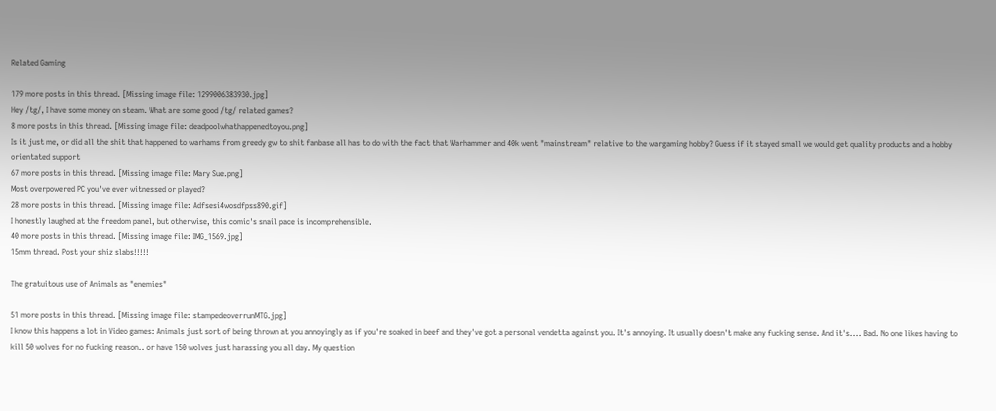Related Gaming

179 more posts in this thread. [Missing image file: 1299006383930.jpg]
Hey /tg/, I have some money on steam. What are some good /tg/ related games?
8 more posts in this thread. [Missing image file: deadpoolwhathappenedtoyou.png]
Is it just me, or did all the shit that happened to warhams from greedy gw to shit fanbase all has to do with the fact that Warhammer and 40k went "mainstream" relative to the wargaming hobby? Guess if it stayed small we would get quality products and a hobby orientated support
67 more posts in this thread. [Missing image file: Mary Sue.png]
Most overpowered PC you've ever witnessed or played?
28 more posts in this thread. [Missing image file: Adfsesi4wosdfpss890.gif]
I honestly laughed at the freedom panel, but otherwise, this comic's snail pace is incomprehensible.
40 more posts in this thread. [Missing image file: IMG_1569.jpg]
15mm thread. Post your shiz slabs!!!!!

The gratuitous use of Animals as "enemies"

51 more posts in this thread. [Missing image file: stampedeoverrunMTG.jpg]
I know this happens a lot in Video games: Animals just sort of being thrown at you annoyingly as if you're soaked in beef and they've got a personal vendetta against you. It's annoying. It usually doesn't make any fucking sense. And it's.... Bad. No one likes having to kill 50 wolves for no fucking reason.. or have 150 wolves just harassing you all day. My question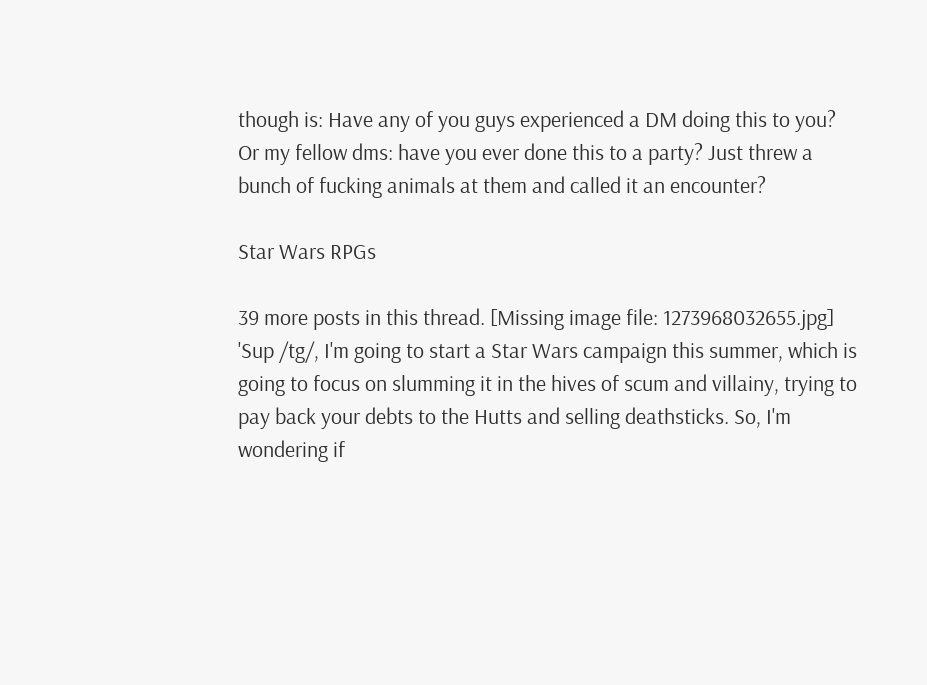though is: Have any of you guys experienced a DM doing this to you? Or my fellow dms: have you ever done this to a party? Just threw a bunch of fucking animals at them and called it an encounter?

Star Wars RPGs

39 more posts in this thread. [Missing image file: 1273968032655.jpg]
'Sup /tg/, I'm going to start a Star Wars campaign this summer, which is going to focus on slumming it in the hives of scum and villainy, trying to pay back your debts to the Hutts and selling deathsticks. So, I'm wondering if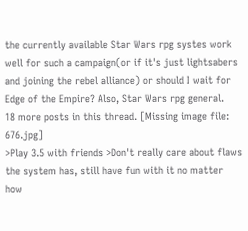the currently available Star Wars rpg systes work well for such a campaign(or if it's just lightsabers and joining the rebel alliance) or should I wait for Edge of the Empire? Also, Star Wars rpg general.
18 more posts in this thread. [Missing image file: 676.jpg]
>Play 3.5 with friends >Don't really care about flaws the system has, still have fun with it no matter how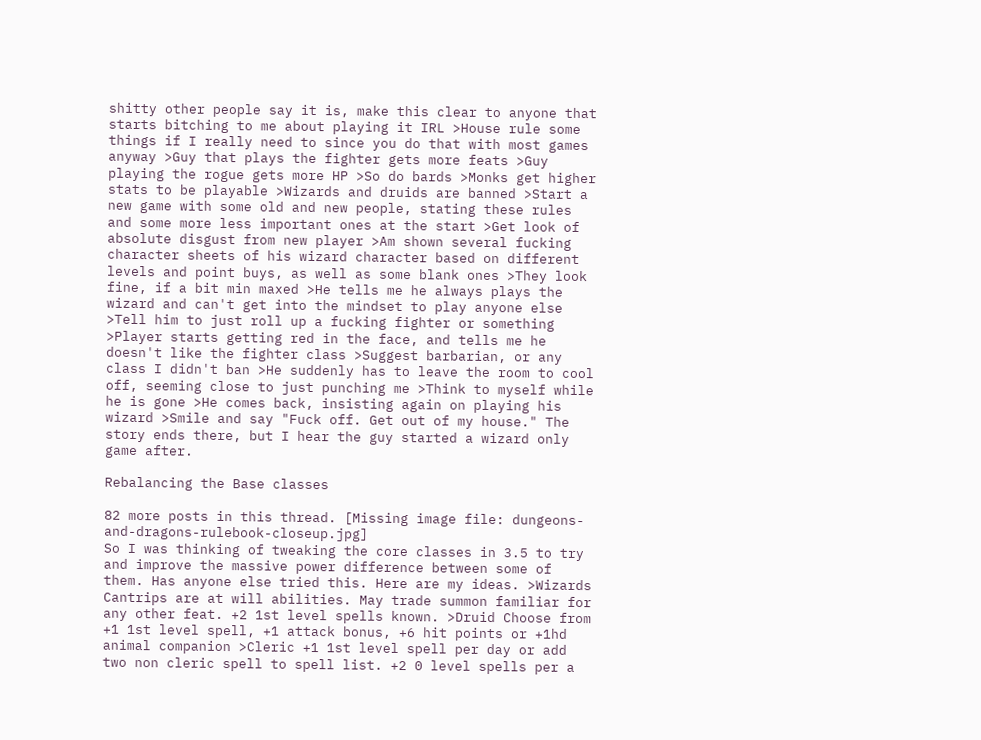shitty other people say it is, make this clear to anyone that starts bitching to me about playing it IRL >House rule some things if I really need to since you do that with most games anyway >Guy that plays the fighter gets more feats >Guy playing the rogue gets more HP >So do bards >Monks get higher stats to be playable >Wizards and druids are banned >Start a new game with some old and new people, stating these rules and some more less important ones at the start >Get look of absolute disgust from new player >Am shown several fucking character sheets of his wizard character based on different levels and point buys, as well as some blank ones >They look fine, if a bit min maxed >He tells me he always plays the wizard and can't get into the mindset to play anyone else >Tell him to just roll up a fucking fighter or something >Player starts getting red in the face, and tells me he doesn't like the fighter class >Suggest barbarian, or any class I didn't ban >He suddenly has to leave the room to cool off, seeming close to just punching me >Think to myself while he is gone >He comes back, insisting again on playing his wizard >Smile and say "Fuck off. Get out of my house." The story ends there, but I hear the guy started a wizard only game after.

Rebalancing the Base classes

82 more posts in this thread. [Missing image file: dungeons-and-dragons-rulebook-closeup.jpg]
So I was thinking of tweaking the core classes in 3.5 to try and improve the massive power difference between some of them. Has anyone else tried this. Here are my ideas. >Wizards Cantrips are at will abilities. May trade summon familiar for any other feat. +2 1st level spells known. >Druid Choose from +1 1st level spell, +1 attack bonus, +6 hit points or +1hd animal companion >Cleric +1 1st level spell per day or add two non cleric spell to spell list. +2 0 level spells per a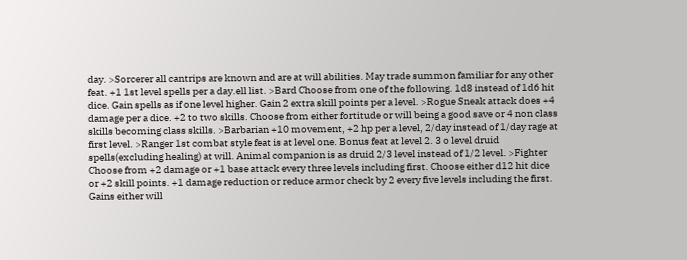day. >Sorcerer all cantrips are known and are at will abilities. May trade summon familiar for any other feat. +1 1st level spells per a day.ell list. >Bard Choose from one of the following. 1d8 instead of 1d6 hit dice. Gain spells as if one level higher. Gain 2 extra skill points per a level. >Rogue Sneak attack does +4 damage per a dice. +2 to two skills. Choose from either fortitude or will being a good save or 4 non class skills becoming class skills. >Barbarian +10 movement, +2 hp per a level, 2/day instead of 1/day rage at first level. >Ranger 1st combat style feat is at level one. Bonus feat at level 2. 3 o level druid spells(excluding healing) at will. Animal companion is as druid 2/3 level instead of 1/2 level. >Fighter Choose from +2 damage or +1 base attack every three levels including first. Choose either d12 hit dice or +2 skill points. +1 damage reduction or reduce armor check by 2 every five levels including the first. Gains either will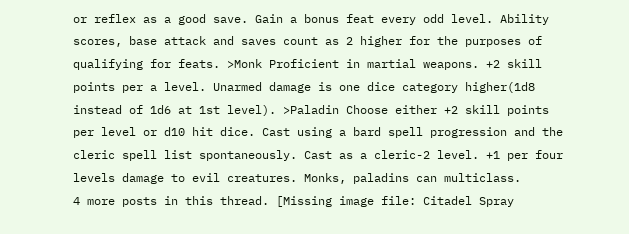or reflex as a good save. Gain a bonus feat every odd level. Ability scores, base attack and saves count as 2 higher for the purposes of qualifying for feats. >Monk Proficient in martial weapons. +2 skill points per a level. Unarmed damage is one dice category higher(1d8 instead of 1d6 at 1st level). >Paladin Choose either +2 skill points per level or d10 hit dice. Cast using a bard spell progression and the cleric spell list spontaneously. Cast as a cleric-2 level. +1 per four levels damage to evil creatures. Monks, paladins can multiclass.
4 more posts in this thread. [Missing image file: Citadel Spray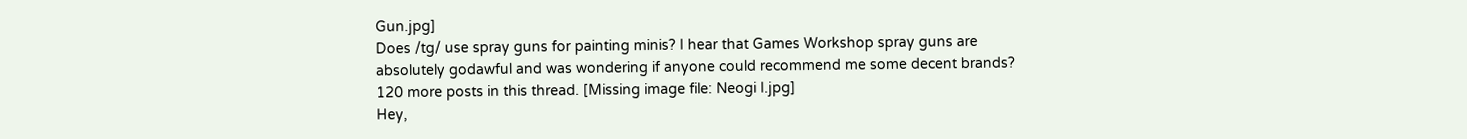Gun.jpg]
Does /tg/ use spray guns for painting minis? I hear that Games Workshop spray guns are absolutely godawful and was wondering if anyone could recommend me some decent brands?
120 more posts in this thread. [Missing image file: Neogi I.jpg]
Hey,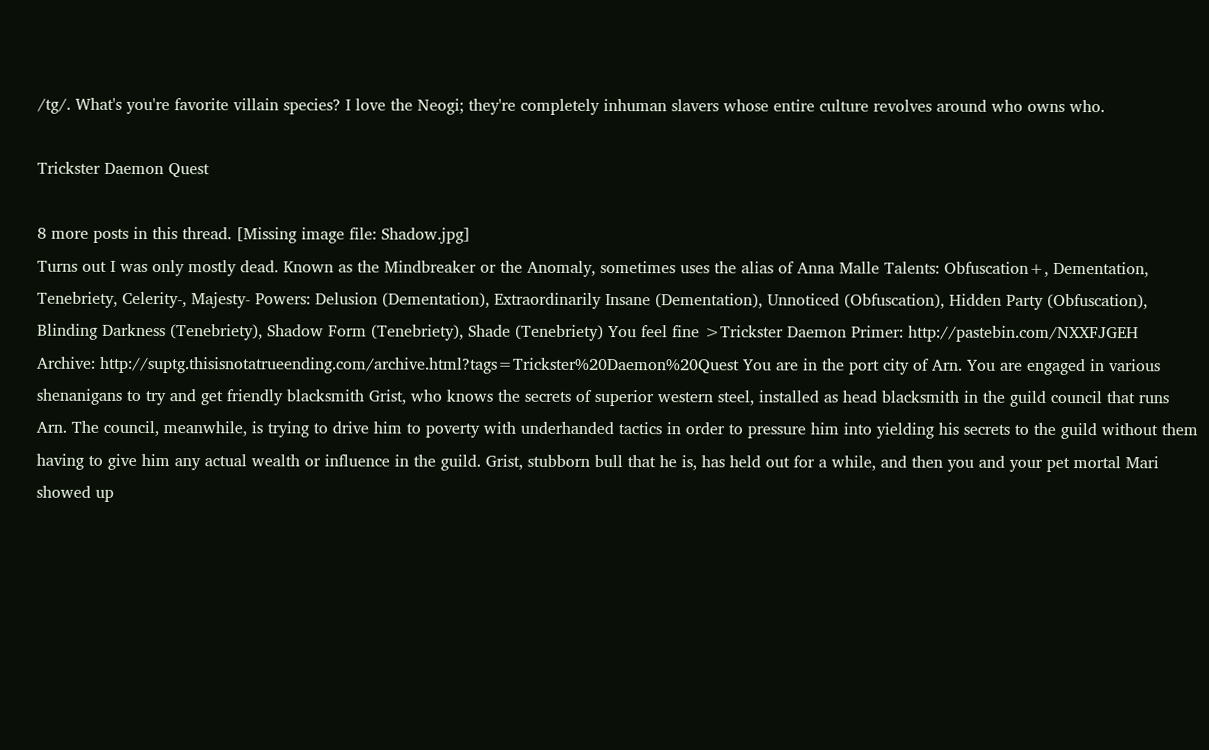/tg/. What's you're favorite villain species? I love the Neogi; they're completely inhuman slavers whose entire culture revolves around who owns who.

Trickster Daemon Quest

8 more posts in this thread. [Missing image file: Shadow.jpg]
Turns out I was only mostly dead. Known as the Mindbreaker or the Anomaly, sometimes uses the alias of Anna Malle Talents: Obfuscation+, Dementation, Tenebriety, Celerity-, Majesty- Powers: Delusion (Dementation), Extraordinarily Insane (Dementation), Unnoticed (Obfuscation), Hidden Party (Obfuscation), Blinding Darkness (Tenebriety), Shadow Form (Tenebriety), Shade (Tenebriety) You feel fine >Trickster Daemon Primer: http://pastebin.com/NXXFJGEH Archive: http://suptg.thisisnotatrueending.com/archive.html?tags=Trickster%20Daemon%20Quest You are in the port city of Arn. You are engaged in various shenanigans to try and get friendly blacksmith Grist, who knows the secrets of superior western steel, installed as head blacksmith in the guild council that runs Arn. The council, meanwhile, is trying to drive him to poverty with underhanded tactics in order to pressure him into yielding his secrets to the guild without them having to give him any actual wealth or influence in the guild. Grist, stubborn bull that he is, has held out for a while, and then you and your pet mortal Mari showed up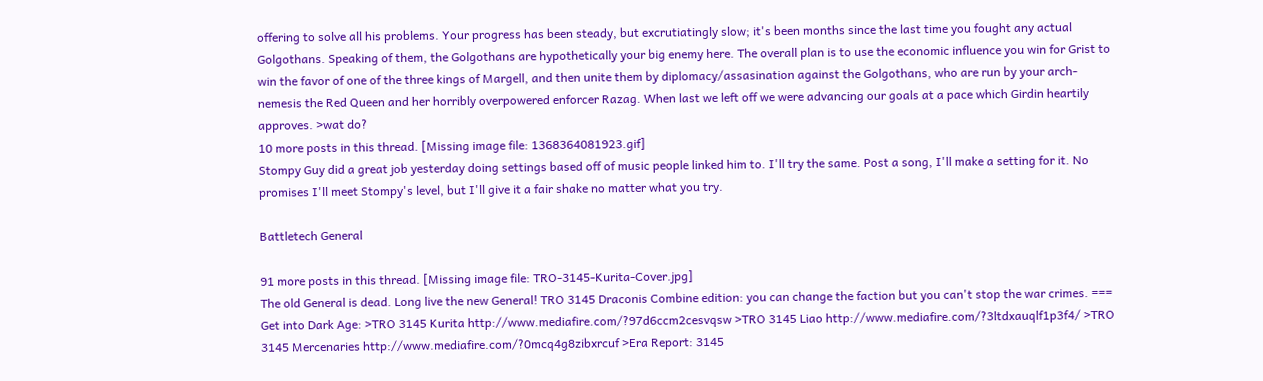offering to solve all his problems. Your progress has been steady, but excrutiatingly slow; it's been months since the last time you fought any actual Golgothans. Speaking of them, the Golgothans are hypothetically your big enemy here. The overall plan is to use the economic influence you win for Grist to win the favor of one of the three kings of Margell, and then unite them by diplomacy/assasination against the Golgothans, who are run by your arch-nemesis the Red Queen and her horribly overpowered enforcer Razag. When last we left off we were advancing our goals at a pace which Girdin heartily approves. >wat do?
10 more posts in this thread. [Missing image file: 1368364081923.gif]
Stompy Guy did a great job yesterday doing settings based off of music people linked him to. I'll try the same. Post a song, I'll make a setting for it. No promises I'll meet Stompy's level, but I'll give it a fair shake no matter what you try.

Battletech General

91 more posts in this thread. [Missing image file: TRO-3145-Kurita-Cover.jpg]
The old General is dead. Long live the new General! TRO 3145 Draconis Combine edition: you can change the faction but you can't stop the war crimes. === Get into Dark Age: >TRO 3145 Kurita http://www.mediafire.com/?97d6ccm2cesvqsw >TRO 3145 Liao http://www.mediafire.com/?3ltdxauqlf1p3f4/ >TRO 3145 Mercenaries http://www.mediafire.com/?0mcq4g8zibxrcuf >Era Report: 3145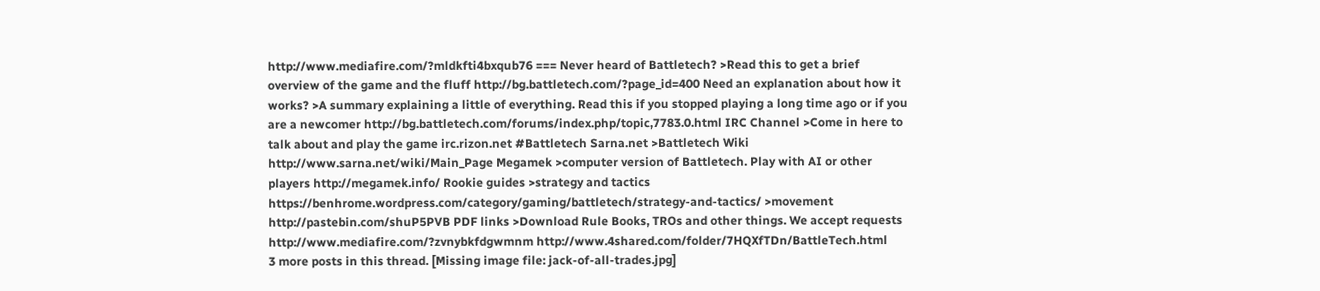http://www.mediafire.com/?mldkfti4bxqub76 === Never heard of Battletech? >Read this to get a brief overview of the game and the fluff http://bg.battletech.com/?page_id=400 Need an explanation about how it works? >A summary explaining a little of everything. Read this if you stopped playing a long time ago or if you are a newcomer http://bg.battletech.com/forums/index.php/topic,7783.0.html IRC Channel >Come in here to talk about and play the game irc.rizon.net #Battletech Sarna.net >Battletech Wiki http://www.sarna.net/wiki/Main_Page Megamek >computer version of Battletech. Play with AI or other players http://megamek.info/ Rookie guides >strategy and tactics https://benhrome.wordpress.com/category/gaming/battletech/strategy-and-tactics/ >movement http://pastebin.com/shuP5PVB PDF links >Download Rule Books, TROs and other things. We accept requests http://www.mediafire.com/?zvnybkfdgwmnm http://www.4shared.com/folder/7HQXfTDn/BattleTech.html
3 more posts in this thread. [Missing image file: jack-of-all-trades.jpg]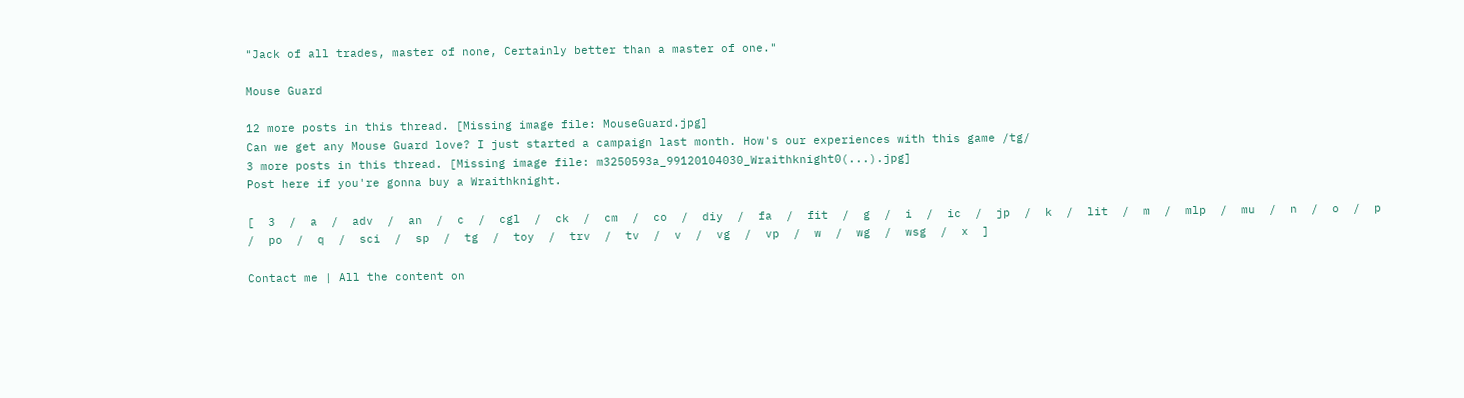"Jack of all trades, master of none, Certainly better than a master of one."

Mouse Guard

12 more posts in this thread. [Missing image file: MouseGuard.jpg]
Can we get any Mouse Guard love? I just started a campaign last month. How's our experiences with this game /tg/
3 more posts in this thread. [Missing image file: m3250593a_99120104030_Wraithknight0(...).jpg]
Post here if you're gonna buy a Wraithknight.

[  3  /  a  /  adv  /  an  /  c  /  cgl  /  ck  /  cm  /  co  /  diy  /  fa  /  fit  /  g  /  i  /  ic  /  jp  /  k  /  lit  /  m  /  mlp  /  mu  /  n  /  o  /  p  /  po  /  q  /  sci  /  sp  /  tg  /  toy  /  trv  /  tv  /  v  /  vg  /  vp  /  w  /  wg  /  wsg  /  x  ]

Contact me | All the content on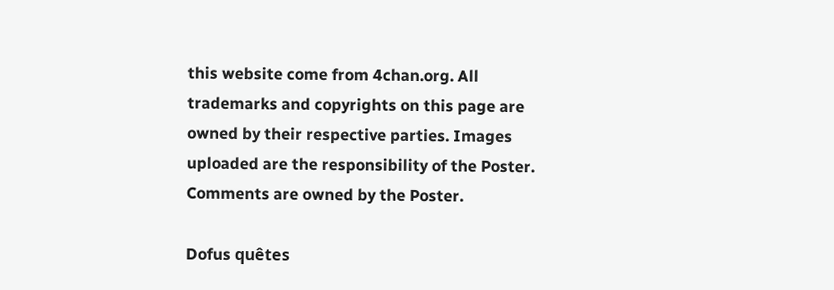this website come from 4chan.org. All trademarks and copyrights on this page are owned by their respective parties. Images uploaded are the responsibility of the Poster. Comments are owned by the Poster.

Dofus quêtes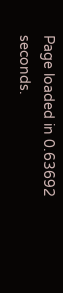Page loaded in 0.63692 seconds.